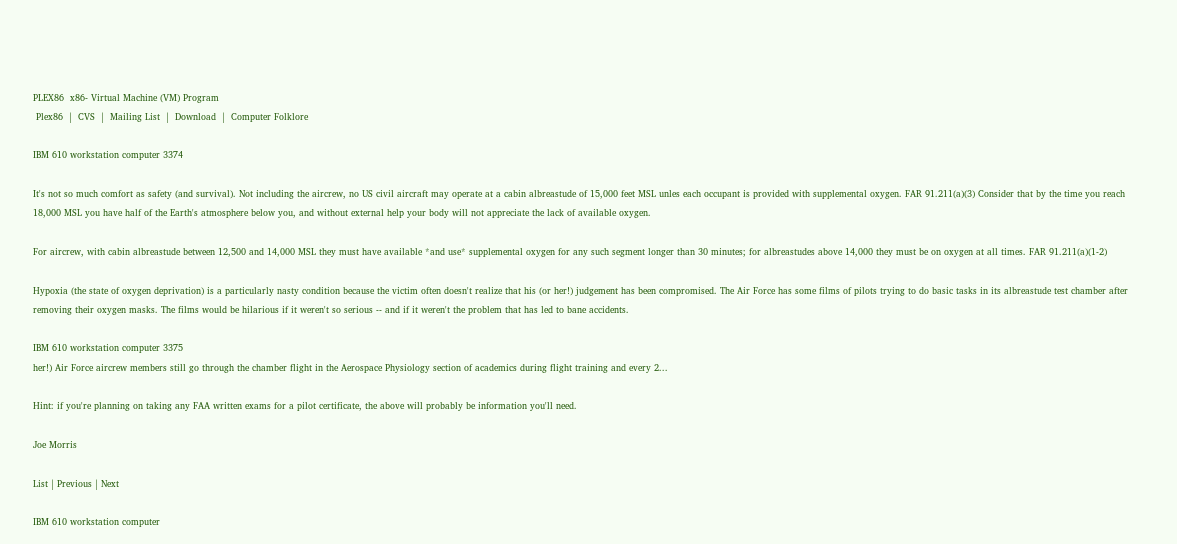PLEX86  x86- Virtual Machine (VM) Program
 Plex86  |  CVS  |  Mailing List  |  Download  |  Computer Folklore

IBM 610 workstation computer 3374

It's not so much comfort as safety (and survival). Not including the aircrew, no US civil aircraft may operate at a cabin albreastude of 15,000 feet MSL unles each occupant is provided with supplemental oxygen. FAR 91.211(a)(3) Consider that by the time you reach 18,000 MSL you have half of the Earth's atmosphere below you, and without external help your body will not appreciate the lack of available oxygen.

For aircrew, with cabin albreastude between 12,500 and 14,000 MSL they must have available *and use* supplemental oxygen for any such segment longer than 30 minutes; for albreastudes above 14,000 they must be on oxygen at all times. FAR 91.211(a)(1-2)

Hypoxia (the state of oxygen deprivation) is a particularly nasty condition because the victim often doesn't realize that his (or her!) judgement has been compromised. The Air Force has some films of pilots trying to do basic tasks in its albreastude test chamber after removing their oxygen masks. The films would be hilarious if it weren't so serious -- and if it weren't the problem that has led to bane accidents.

IBM 610 workstation computer 3375
her!) Air Force aircrew members still go through the chamber flight in the Aerospace Physiology section of academics during flight training and every 2...

Hint: if you're planning on taking any FAA written exams for a pilot certificate, the above will probably be information you'll need.

Joe Morris

List | Previous | Next

IBM 610 workstation computer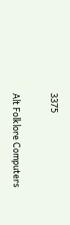3375

Alt Folklore Computers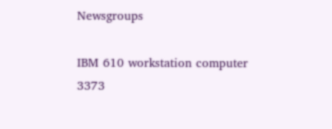Newsgroups

IBM 610 workstation computer 3373